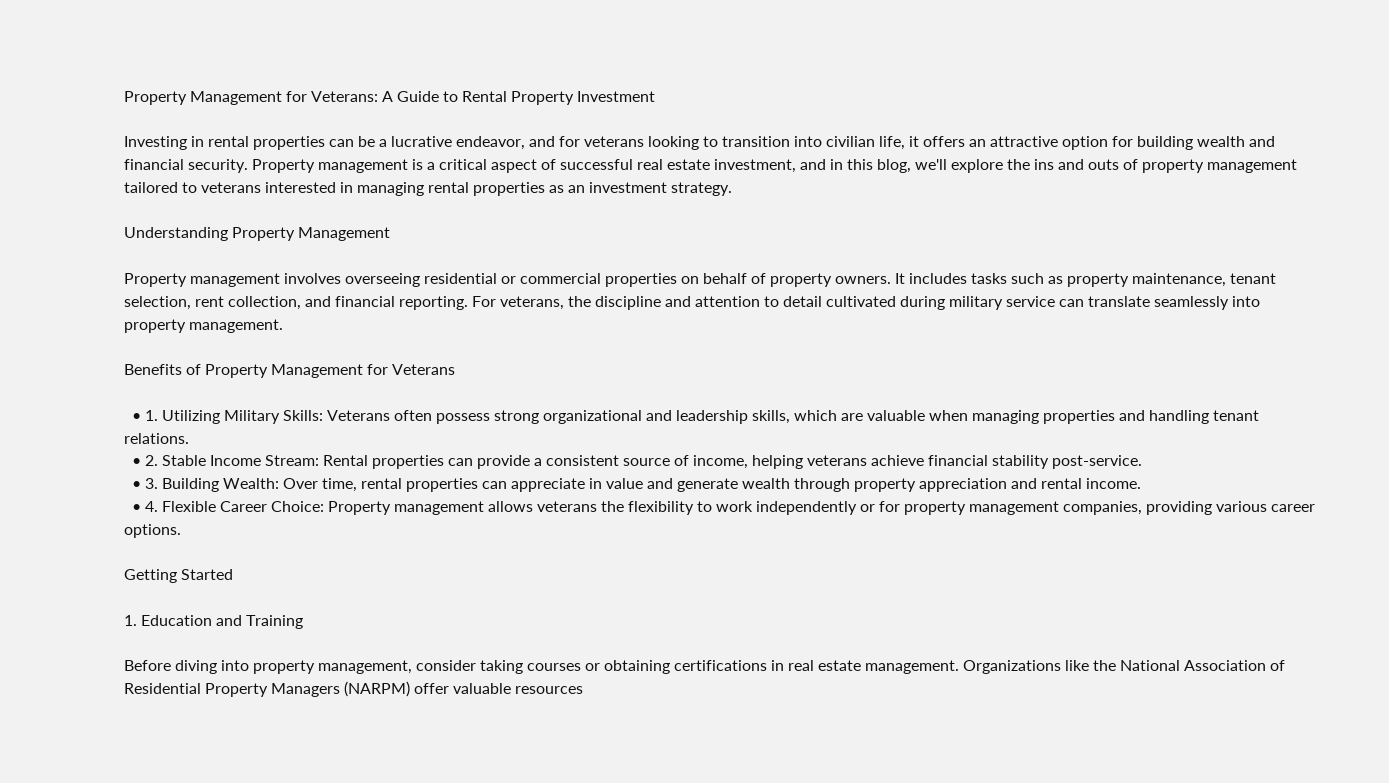Property Management for Veterans: A Guide to Rental Property Investment

Investing in rental properties can be a lucrative endeavor, and for veterans looking to transition into civilian life, it offers an attractive option for building wealth and financial security. Property management is a critical aspect of successful real estate investment, and in this blog, we'll explore the ins and outs of property management tailored to veterans interested in managing rental properties as an investment strategy.

Understanding Property Management

Property management involves overseeing residential or commercial properties on behalf of property owners. It includes tasks such as property maintenance, tenant selection, rent collection, and financial reporting. For veterans, the discipline and attention to detail cultivated during military service can translate seamlessly into property management.

Benefits of Property Management for Veterans

  • 1. Utilizing Military Skills: Veterans often possess strong organizational and leadership skills, which are valuable when managing properties and handling tenant relations.
  • 2. Stable Income Stream: Rental properties can provide a consistent source of income, helping veterans achieve financial stability post-service.
  • 3. Building Wealth: Over time, rental properties can appreciate in value and generate wealth through property appreciation and rental income.
  • 4. Flexible Career Choice: Property management allows veterans the flexibility to work independently or for property management companies, providing various career options.

Getting Started

1. Education and Training

Before diving into property management, consider taking courses or obtaining certifications in real estate management. Organizations like the National Association of Residential Property Managers (NARPM) offer valuable resources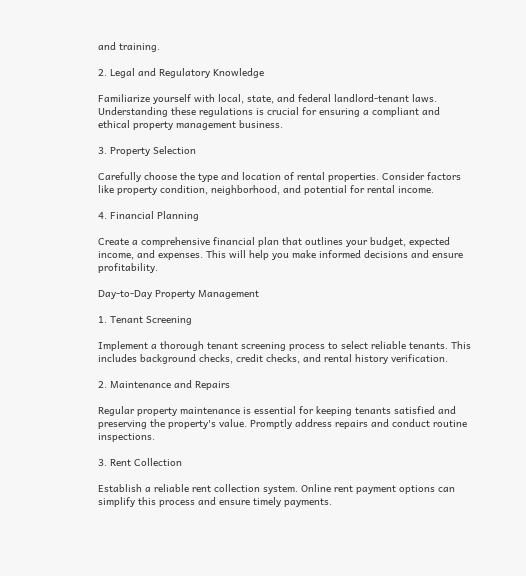and training.

2. Legal and Regulatory Knowledge

Familiarize yourself with local, state, and federal landlord-tenant laws. Understanding these regulations is crucial for ensuring a compliant and ethical property management business.

3. Property Selection

Carefully choose the type and location of rental properties. Consider factors like property condition, neighborhood, and potential for rental income.

4. Financial Planning

Create a comprehensive financial plan that outlines your budget, expected income, and expenses. This will help you make informed decisions and ensure profitability.

Day-to-Day Property Management

1. Tenant Screening

Implement a thorough tenant screening process to select reliable tenants. This includes background checks, credit checks, and rental history verification.

2. Maintenance and Repairs

Regular property maintenance is essential for keeping tenants satisfied and preserving the property's value. Promptly address repairs and conduct routine inspections.

3. Rent Collection

Establish a reliable rent collection system. Online rent payment options can simplify this process and ensure timely payments.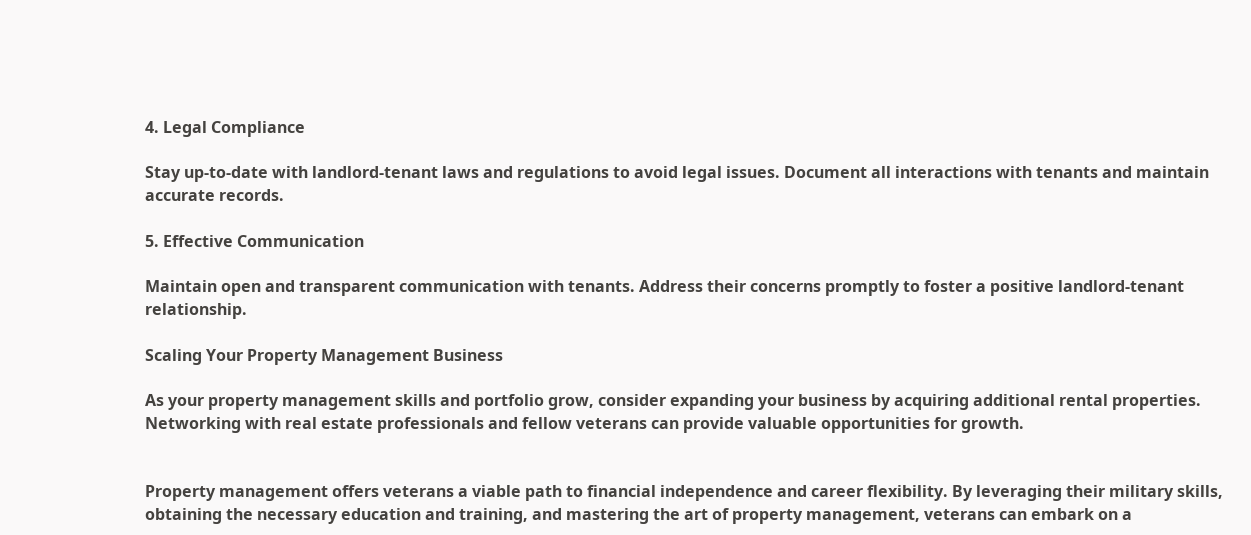4. Legal Compliance

Stay up-to-date with landlord-tenant laws and regulations to avoid legal issues. Document all interactions with tenants and maintain accurate records.

5. Effective Communication

Maintain open and transparent communication with tenants. Address their concerns promptly to foster a positive landlord-tenant relationship.

Scaling Your Property Management Business

As your property management skills and portfolio grow, consider expanding your business by acquiring additional rental properties. Networking with real estate professionals and fellow veterans can provide valuable opportunities for growth.


Property management offers veterans a viable path to financial independence and career flexibility. By leveraging their military skills, obtaining the necessary education and training, and mastering the art of property management, veterans can embark on a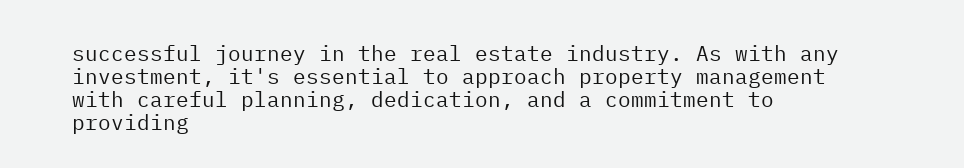successful journey in the real estate industry. As with any investment, it's essential to approach property management with careful planning, dedication, and a commitment to providing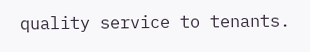quality service to tenants.